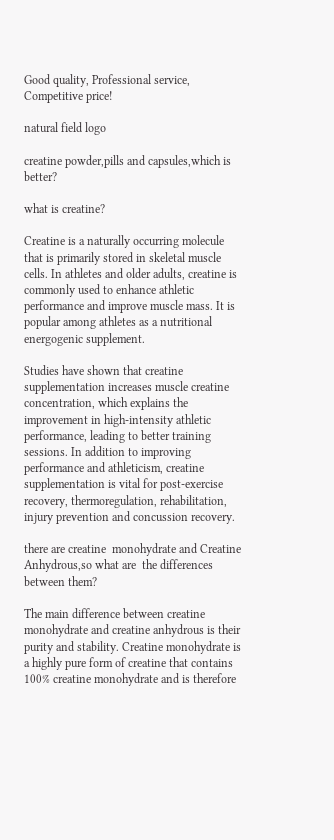Good quality, Professional service, Competitive price!

natural field logo

creatine powder,pills and capsules,which is better?

what is creatine?

Creatine is a naturally occurring molecule that is primarily stored in skeletal muscle cells. In athletes and older adults, creatine is commonly used to enhance athletic performance and improve muscle mass. It is popular among athletes as a nutritional energogenic supplement.

Studies have shown that creatine supplementation increases muscle creatine concentration, which explains the improvement in high-intensity athletic performance, leading to better training sessions. In addition to improving performance and athleticism, creatine supplementation is vital for post-exercise recovery, thermoregulation, rehabilitation, injury prevention and concussion recovery.

there are creatine  monohydrate and Creatine Anhydrous,so what are  the differences between them?

The main difference between creatine monohydrate and creatine anhydrous is their purity and stability. Creatine monohydrate is a highly pure form of creatine that contains 100% creatine monohydrate and is therefore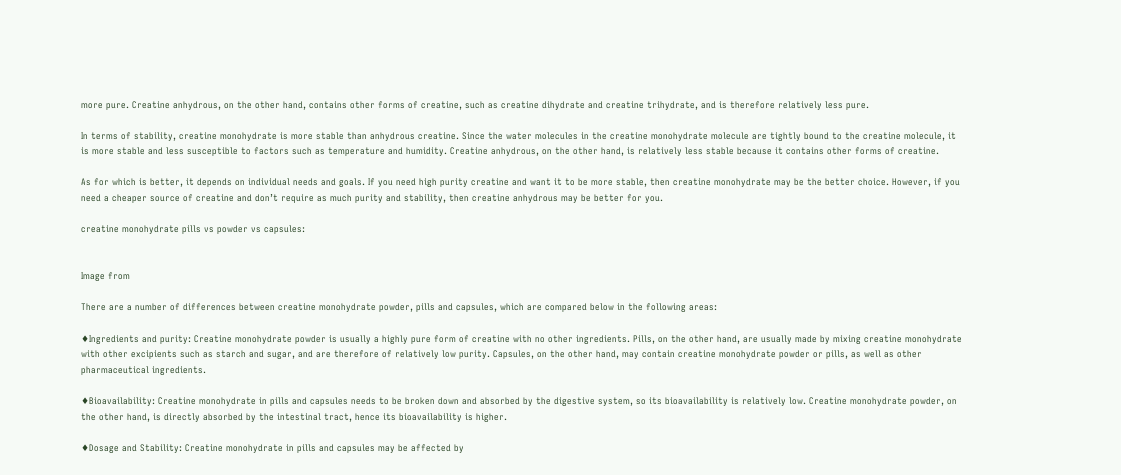more pure. Creatine anhydrous, on the other hand, contains other forms of creatine, such as creatine dihydrate and creatine trihydrate, and is therefore relatively less pure.

In terms of stability, creatine monohydrate is more stable than anhydrous creatine. Since the water molecules in the creatine monohydrate molecule are tightly bound to the creatine molecule, it is more stable and less susceptible to factors such as temperature and humidity. Creatine anhydrous, on the other hand, is relatively less stable because it contains other forms of creatine.

As for which is better, it depends on individual needs and goals. If you need high purity creatine and want it to be more stable, then creatine monohydrate may be the better choice. However, if you need a cheaper source of creatine and don’t require as much purity and stability, then creatine anhydrous may be better for you.

creatine monohydrate pills vs powder vs capsules:


Image from

There are a number of differences between creatine monohydrate powder, pills and capsules, which are compared below in the following areas:

♦Ingredients and purity: Creatine monohydrate powder is usually a highly pure form of creatine with no other ingredients. Pills, on the other hand, are usually made by mixing creatine monohydrate with other excipients such as starch and sugar, and are therefore of relatively low purity. Capsules, on the other hand, may contain creatine monohydrate powder or pills, as well as other pharmaceutical ingredients.

♦Bioavailability: Creatine monohydrate in pills and capsules needs to be broken down and absorbed by the digestive system, so its bioavailability is relatively low. Creatine monohydrate powder, on the other hand, is directly absorbed by the intestinal tract, hence its bioavailability is higher.

♦Dosage and Stability: Creatine monohydrate in pills and capsules may be affected by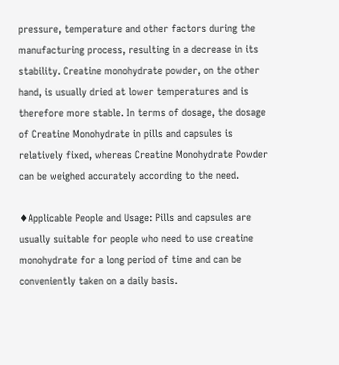pressure, temperature and other factors during the manufacturing process, resulting in a decrease in its stability. Creatine monohydrate powder, on the other hand, is usually dried at lower temperatures and is therefore more stable. In terms of dosage, the dosage of Creatine Monohydrate in pills and capsules is relatively fixed, whereas Creatine Monohydrate Powder can be weighed accurately according to the need.

♦Applicable People and Usage: Pills and capsules are usually suitable for people who need to use creatine monohydrate for a long period of time and can be conveniently taken on a daily basis.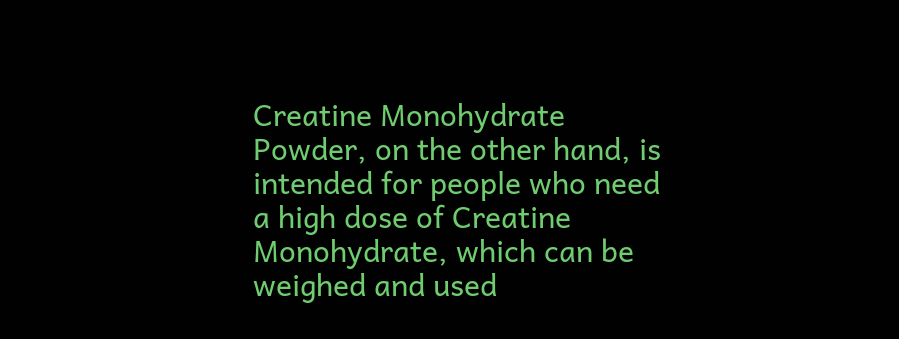Creatine Monohydrate Powder, on the other hand, is intended for people who need a high dose of Creatine Monohydrate, which can be weighed and used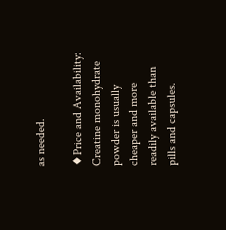as needed.

♦Price and Availability: Creatine monohydrate powder is usually cheaper and more readily available than pills and capsules.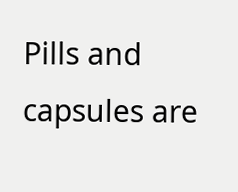Pills and capsules are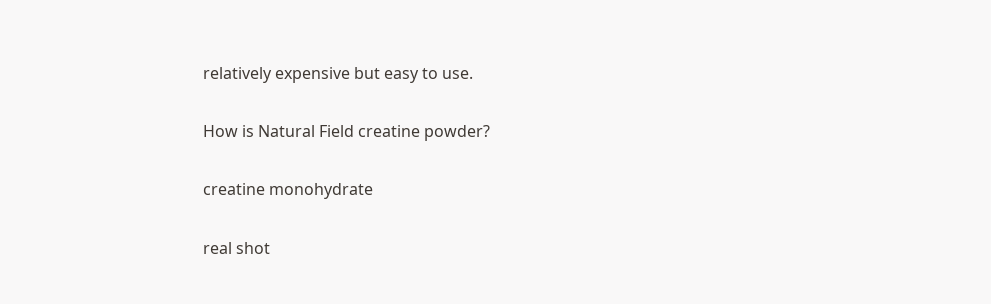relatively expensive but easy to use.

How is Natural Field creatine powder?

creatine monohydrate

real shot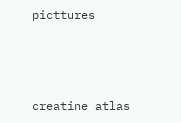picttures



creatine atlas